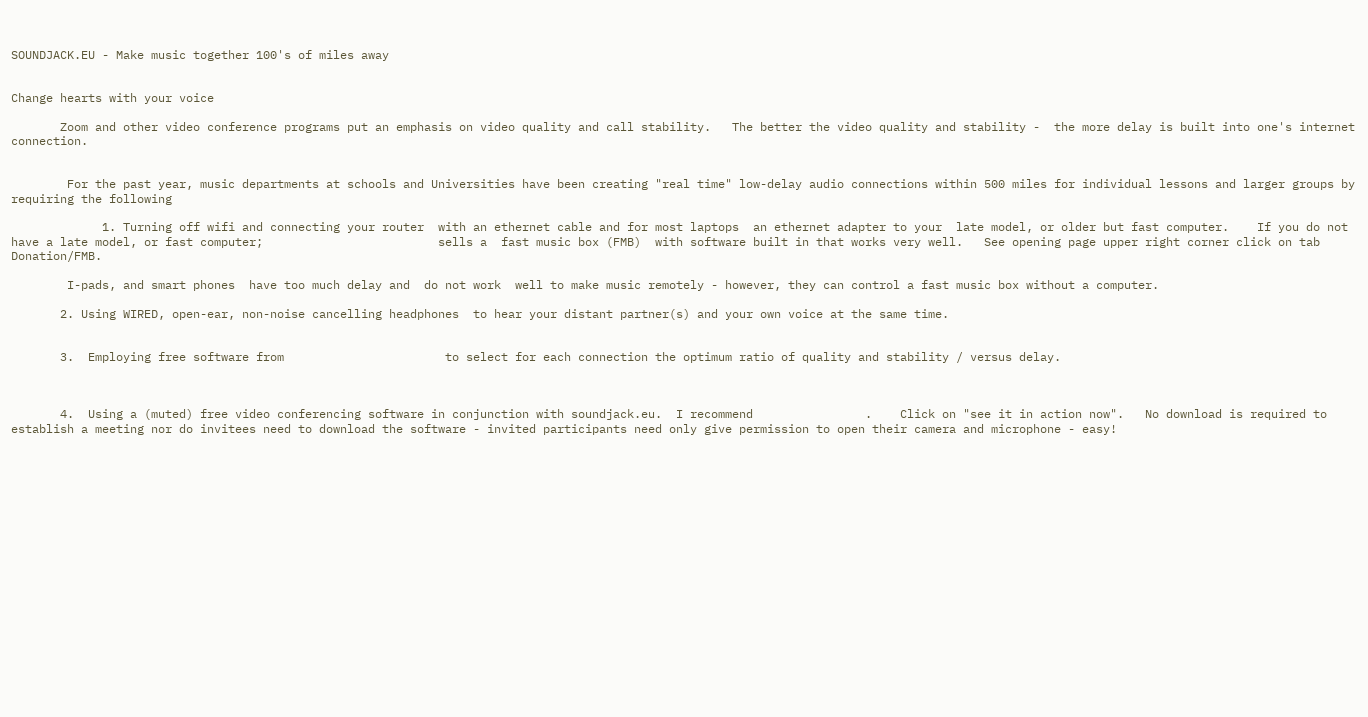SOUNDJACK.EU - Make music together 100's of miles away


Change hearts with your voice

       Zoom and other video conference programs put an emphasis on video quality and call stability.   The better the video quality and stability -  the more delay is built into one's internet connection.


        For the past year, music departments at schools and Universities have been creating "real time" low-delay audio connections within 500 miles for individual lessons and larger groups by requiring the following

             1. Turning off wifi and connecting your router  with an ethernet cable and for most laptops  an ethernet adapter to your  late model, or older but fast computer.    If you do not have a late model, or fast computer;                         sells a  fast music box (FMB)  with software built in that works very well.   See opening page upper right corner click on tab  Donation/FMB.

        I-pads, and smart phones  have too much delay and  do not work  well to make music remotely - however, they can control a fast music box without a computer.

       2. Using WIRED, open-ear, non-noise cancelling headphones  to hear your distant partner(s) and your own voice at the same time.


       3.  Employing free software from                       to select for each connection the optimum ratio of quality and stability / versus delay.



       4.  Using a (muted) free video conferencing software in conjunction with soundjack.eu.  I recommend                .    Click on "see it in action now".   No download is required to establish a meeting nor do invitees need to download the software - invited participants need only give permission to open their camera and microphone - easy!